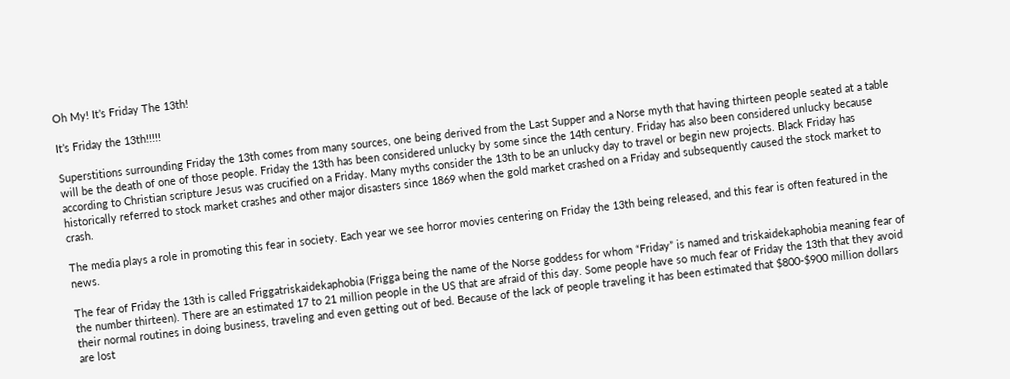Oh My! It’s Friday The 13th!

It’s Friday the 13th!!!!!

Superstitions surrounding Friday the 13th comes from many sources, one being derived from the Last Supper and a Norse myth that having thirteen people seated at a table will be the death of one of those people. Friday the 13th has been considered unlucky by some since the 14th century. Friday has also been considered unlucky because according to Christian scripture Jesus was crucified on a Friday. Many myths consider the 13th to be an unlucky day to travel or begin new projects. Black Friday has historically referred to stock market crashes and other major disasters since 1869 when the gold market crashed on a Friday and subsequently caused the stock market to crash.

The media plays a role in promoting this fear in society. Each year we see horror movies centering on Friday the 13th being released, and this fear is often featured in the news.

The fear of Friday the 13th is called Friggatriskaidekaphobia (Frigga being the name of the Norse goddess for whom “Friday” is named and triskaidekaphobia meaning fear of the number thirteen). There are an estimated 17 to 21 million people in the US that are afraid of this day. Some people have so much fear of Friday the 13th that they avoid their normal routines in doing business, traveling and even getting out of bed. Because of the lack of people traveling it has been estimated that $800-$900 million dollars are lost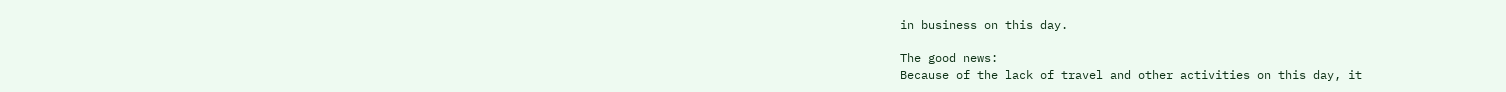in business on this day.

The good news:
Because of the lack of travel and other activities on this day, it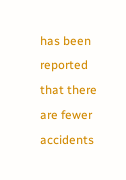has been reported that there are fewer accidents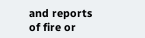and reports of fire or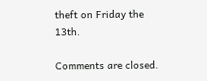theft on Friday the 13th.

Comments are closed.